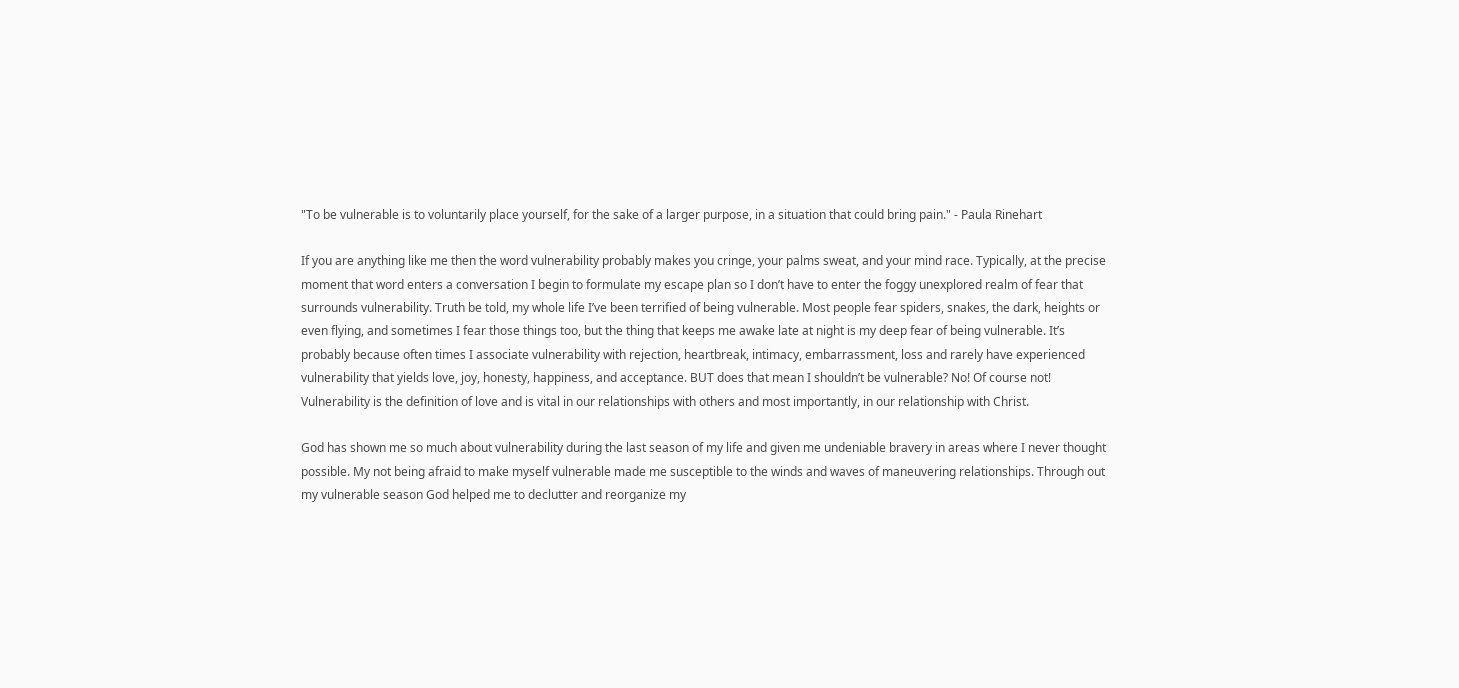"To be vulnerable is to voluntarily place yourself, for the sake of a larger purpose, in a situation that could bring pain." - Paula Rinehart

If you are anything like me then the word vulnerability probably makes you cringe, your palms sweat, and your mind race. Typically, at the precise moment that word enters a conversation I begin to formulate my escape plan so I don’t have to enter the foggy unexplored realm of fear that surrounds vulnerability. Truth be told, my whole life I’ve been terrified of being vulnerable. Most people fear spiders, snakes, the dark, heights or even flying, and sometimes I fear those things too, but the thing that keeps me awake late at night is my deep fear of being vulnerable. It’s probably because often times I associate vulnerability with rejection, heartbreak, intimacy, embarrassment, loss and rarely have experienced vulnerability that yields love, joy, honesty, happiness, and acceptance. BUT does that mean I shouldn’t be vulnerable? No! Of course not! Vulnerability is the definition of love and is vital in our relationships with others and most importantly, in our relationship with Christ.

God has shown me so much about vulnerability during the last season of my life and given me undeniable bravery in areas where I never thought possible. My not being afraid to make myself vulnerable made me susceptible to the winds and waves of maneuvering relationships. Through out my vulnerable season God helped me to declutter and reorganize my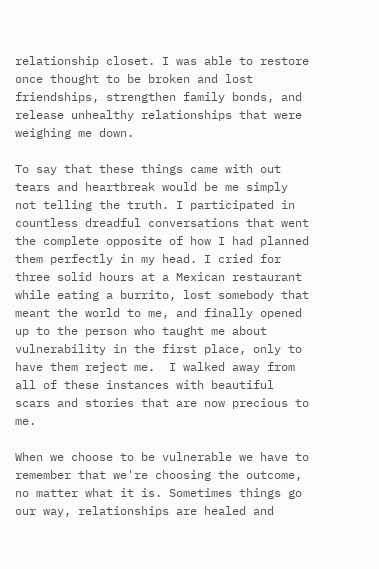relationship closet. I was able to restore once thought to be broken and lost friendships, strengthen family bonds, and release unhealthy relationships that were weighing me down.

To say that these things came with out tears and heartbreak would be me simply not telling the truth. I participated in countless dreadful conversations that went the complete opposite of how I had planned them perfectly in my head. I cried for three solid hours at a Mexican restaurant while eating a burrito, lost somebody that meant the world to me, and finally opened up to the person who taught me about vulnerability in the first place, only to have them reject me.  I walked away from all of these instances with beautiful scars and stories that are now precious to me.

When we choose to be vulnerable we have to remember that we're choosing the outcome, no matter what it is. Sometimes things go our way, relationships are healed and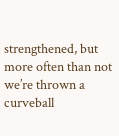strengthened, but more often than not we’re thrown a curveball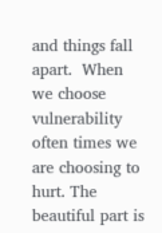and things fall apart.  When we choose vulnerability often times we are choosing to hurt. The beautiful part is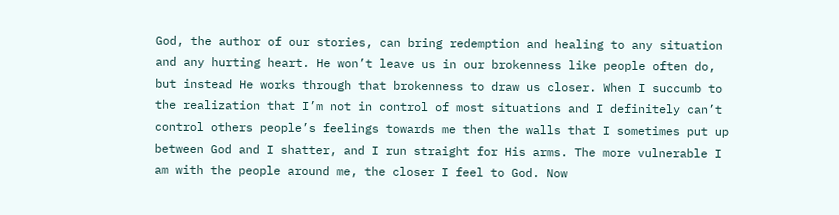God, the author of our stories, can bring redemption and healing to any situation and any hurting heart. He won’t leave us in our brokenness like people often do, but instead He works through that brokenness to draw us closer. When I succumb to the realization that I’m not in control of most situations and I definitely can’t control others people’s feelings towards me then the walls that I sometimes put up between God and I shatter, and I run straight for His arms. The more vulnerable I am with the people around me, the closer I feel to God. Now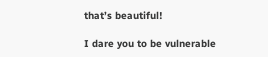that’s beautiful!

I dare you to be vulnerable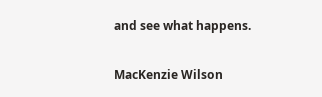and see what happens.

MacKenzie Wilson